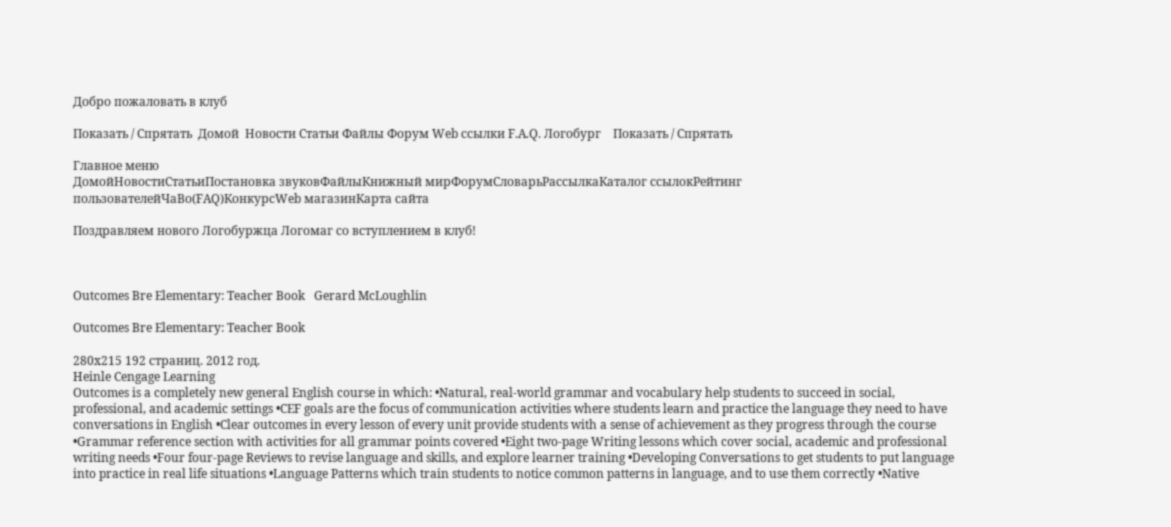Добро пожаловать в клуб

Показать / Спрятать  Домой  Новости Статьи Файлы Форум Web ссылки F.A.Q. Логобург    Показать / Спрятать

Главное меню
ДомойНовостиСтатьиПостановка звуковФайлыКнижный мирФорумСловарьРассылкаКаталог ссылокРейтинг пользователейЧаВо(FAQ)КонкурсWeb магазинКарта сайта

Поздравляем нового Логобуржца Логомаг со вступлением в клуб!



Outcomes Bre Elementary: Teacher Book   Gerard McLoughlin

Outcomes Bre Elementary: Teacher Book

280x215 192 страниц. 2012 год.
Heinle Cengage Learning
Outcomes is a completely new general English course in which: •Natural, real-world grammar and vocabulary help students to succeed in social, professional, and academic settings •CEF goals are the focus of communication activities where students learn and practice the language they need to have conversations in English •Clear outcomes in every lesson of every unit provide students with a sense of achievement as they progress through the course •Grammar reference section with activities for all grammar points covered •Eight two-page Writing lessons which cover social, academic and professional writing needs •Four four-page Reviews to revise language and skills, and explore learner training •Developing Conversations to get students to put language into practice in real life situations •Language Patterns which train students to notice common patterns in language, and to use them correctly •Native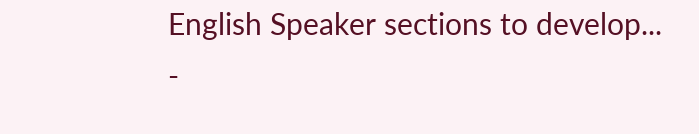English Speaker sections to develop...
-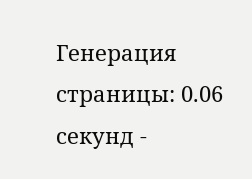Генерация страницы: 0.06 секунд -